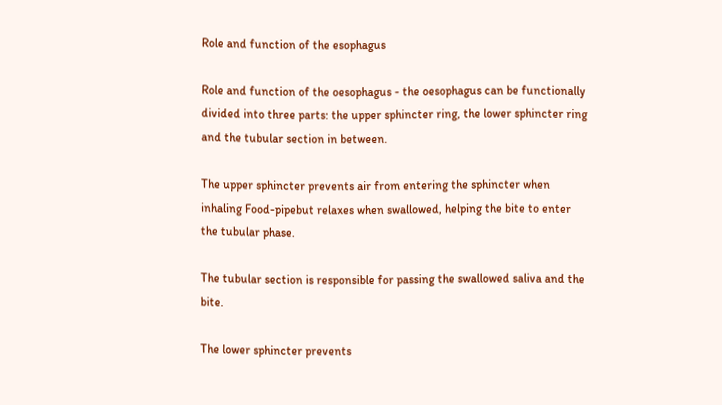Role and function of the esophagus

Role and function of the oesophagus - the oesophagus can be functionally divided into three parts: the upper sphincter ring, the lower sphincter ring and the tubular section in between.

The upper sphincter prevents air from entering the sphincter when inhaling Food-pipebut relaxes when swallowed, helping the bite to enter the tubular phase.

The tubular section is responsible for passing the swallowed saliva and the bite.

The lower sphincter prevents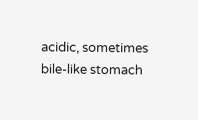acidic, sometimes bile-like stomach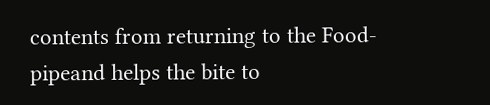contents from returning to the Food-pipeand helps the bite to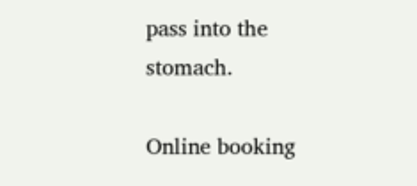pass into the stomach.

Online booking